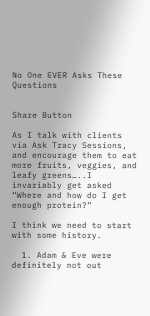No One EVER Asks These Questions


Share Button

As I talk with clients via Ask Tracy Sessions, and encourage them to eat more fruits, veggies, and leafy greens…..I invariably get asked “Where and how do I get enough protein?”

I think we need to start with some history.

  1. Adam & Eve were definitely not out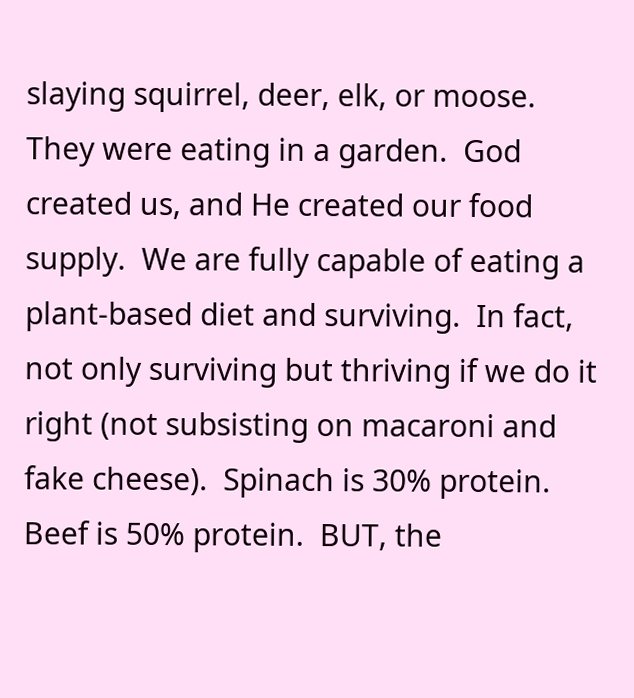slaying squirrel, deer, elk, or moose.  They were eating in a garden.  God created us, and He created our food supply.  We are fully capable of eating a plant-based diet and surviving.  In fact, not only surviving but thriving if we do it right (not subsisting on macaroni and fake cheese).  Spinach is 30% protein.  Beef is 50% protein.  BUT, the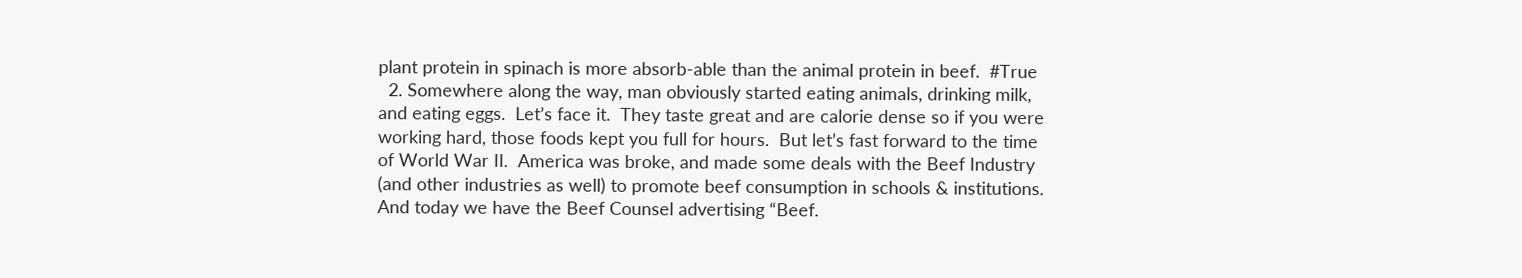plant protein in spinach is more absorb-able than the animal protein in beef.  #True
  2. Somewhere along the way, man obviously started eating animals, drinking milk, and eating eggs.  Let’s face it.  They taste great and are calorie dense so if you were working hard, those foods kept you full for hours.  But let’s fast forward to the time of World War II.  America was broke, and made some deals with the Beef Industry (and other industries as well) to promote beef consumption in schools & institutions.  And today we have the Beef Counsel advertising “Beef.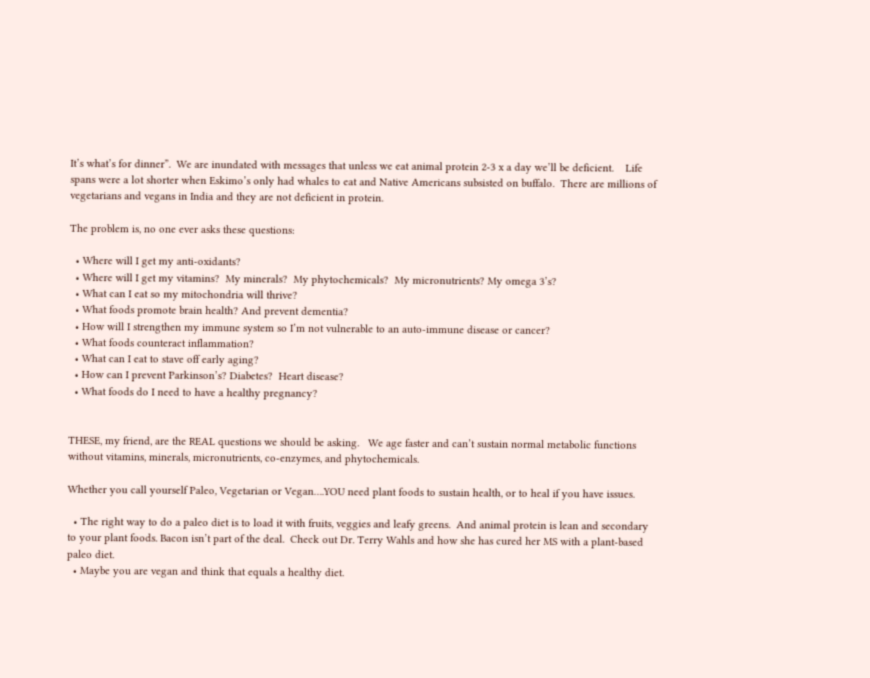It’s what’s for dinner”.  We are inundated with messages that unless we eat animal protein 2-3 x a day we’ll be deficient.    Life spans were a lot shorter when Eskimo’s only had whales to eat and Native Americans subsisted on buffalo.  There are millions of vegetarians and vegans in India and they are not deficient in protein.

The problem is, no one ever asks these questions:

  • Where will I get my anti-oxidants?
  • Where will I get my vitamins?  My minerals?  My phytochemicals?  My micronutrients? My omega 3’s?
  • What can I eat so my mitochondria will thrive?
  • What foods promote brain health? And prevent dementia?
  • How will I strengthen my immune system so I’m not vulnerable to an auto-immune disease or cancer?
  • What foods counteract inflammation?
  • What can I eat to stave off early aging?
  • How can I prevent Parkinson’s? Diabetes?  Heart disease?
  • What foods do I need to have a healthy pregnancy?


THESE, my friend, are the REAL questions we should be asking.   We age faster and can’t sustain normal metabolic functions without vitamins, minerals, micronutrients, co-enzymes, and phytochemicals.

Whether you call yourself Paleo, Vegetarian or Vegan….YOU need plant foods to sustain health, or to heal if you have issues.

  • The right way to do a paleo diet is to load it with fruits, veggies and leafy greens.  And animal protein is lean and secondary to your plant foods. Bacon isn’t part of the deal.  Check out Dr. Terry Wahls and how she has cured her MS with a plant-based paleo diet.
  • Maybe you are vegan and think that equals a healthy diet.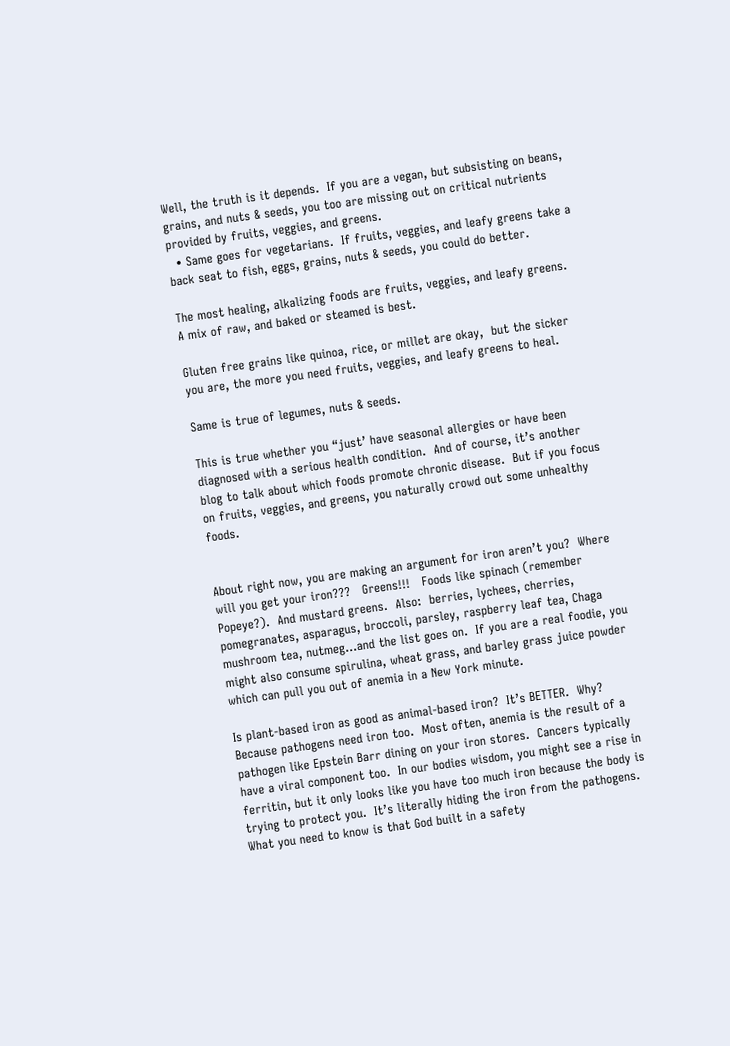Well, the truth is it depends.  If you are a vegan, but subsisting on beans, grains, and nuts & seeds, you too are missing out on critical nutrients provided by fruits, veggies, and greens.
  • Same goes for vegetarians.  If fruits, veggies, and leafy greens take a back seat to fish, eggs, grains, nuts & seeds, you could do better.

The most healing, alkalizing foods are fruits, veggies, and leafy greens.
A mix of raw, and baked or steamed is best.

Gluten free grains like quinoa, rice, or millet are okay,  but the sicker you are, the more you need fruits, veggies, and leafy greens to heal.

Same is true of legumes, nuts & seeds.

This is true whether you “just’ have seasonal allergies or have been diagnosed with a serious health condition.  And of course, it’s another blog to talk about which foods promote chronic disease.  But if you focus on fruits, veggies, and greens, you naturally crowd out some unhealthy foods.


About right now, you are making an argument for iron aren’t you?  Where will you get your iron???   Greens!!!   Foods like spinach (remember Popeye?).  And mustard greens.  Also:  berries, lychees, cherries, pomegranates, asparagus, broccoli, parsley, raspberry leaf tea, Chaga mushroom tea, nutmeg…and the list goes on.  If you are a real foodie, you might also consume spirulina, wheat grass, and barley grass juice powder which can pull you out of anemia in a New York minute.

Is plant-based iron as good as animal-based iron?  It’s BETTER.  Why?  Because pathogens need iron too.  Most often, anemia is the result of a pathogen like Epstein Barr dining on your iron stores.  Cancers typically have a viral component too.  In our bodies wisdom, you might see a rise in ferritin, but it only looks like you have too much iron because the body is trying to protect you.  It’s literally hiding the iron from the pathogens.  What you need to know is that God built in a safety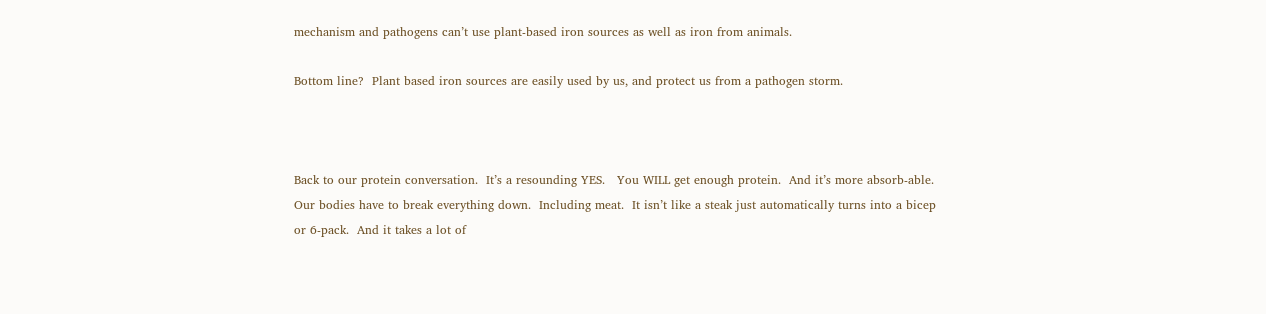mechanism and pathogens can’t use plant-based iron sources as well as iron from animals.

Bottom line?  Plant based iron sources are easily used by us, and protect us from a pathogen storm.



Back to our protein conversation.  It’s a resounding YES.   You WILL get enough protein.  And it’s more absorb-able.  Our bodies have to break everything down.  Including meat.  It isn’t like a steak just automatically turns into a bicep or 6-pack.  And it takes a lot of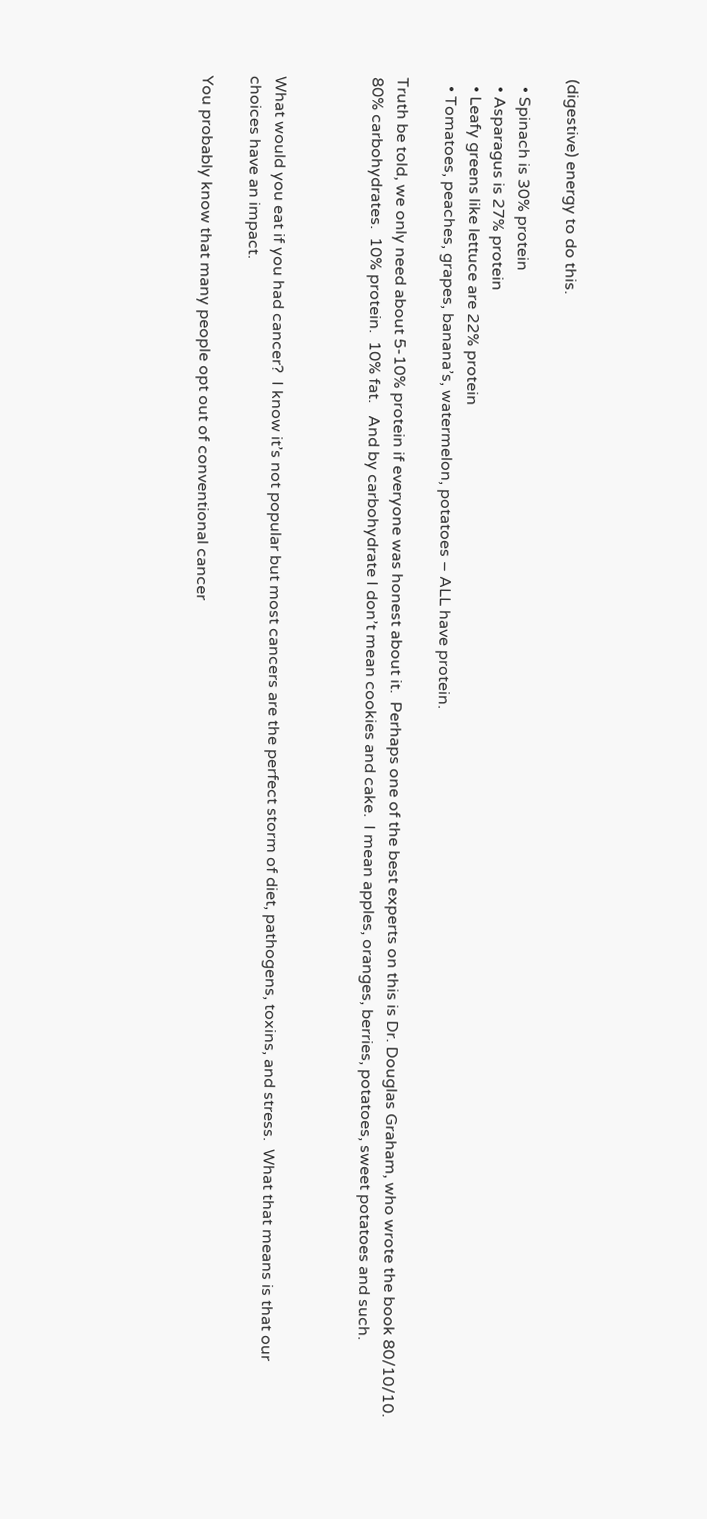(digestive) energy to do this.

  • Spinach is 30% protein
  • Asparagus is 27% protein
  • Leafy greens like lettuce are 22% protein
  • Tomatoes, peaches, grapes, banana’s, watermelon, potatoes – ALL have protein.

Truth be told, we only need about 5-10% protein if everyone was honest about it.  Perhaps one of the best experts on this is Dr. Douglas Graham, who wrote the book 80/10/10.   80% carbohydrates.  10% protein.  10% fat.   And by carbohydrate I don’t mean cookies and cake.  I mean apples, oranges, berries, potatoes, sweet potatoes and such.



What would you eat if you had cancer?  I know it’s not popular but most cancers are the perfect storm of diet, pathogens, toxins, and stress.  What that means is that our choices have an impact.

You probably know that many people opt out of conventional cancer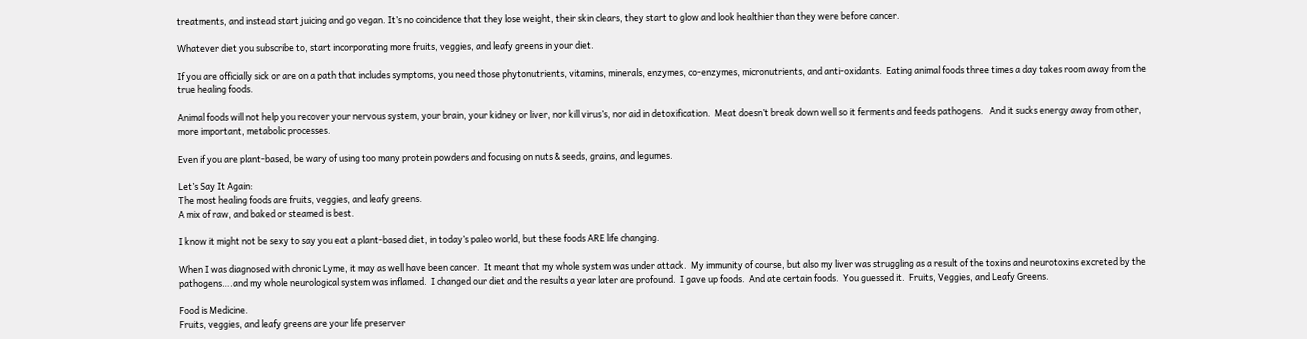treatments, and instead start juicing and go vegan. It’s no coincidence that they lose weight, their skin clears, they start to glow and look healthier than they were before cancer.

Whatever diet you subscribe to, start incorporating more fruits, veggies, and leafy greens in your diet.

If you are officially sick or are on a path that includes symptoms, you need those phytonutrients, vitamins, minerals, enzymes, co-enzymes, micronutrients, and anti-oxidants.  Eating animal foods three times a day takes room away from the true healing foods.

Animal foods will not help you recover your nervous system, your brain, your kidney or liver, nor kill virus’s, nor aid in detoxification.  Meat doesn’t break down well so it ferments and feeds pathogens.   And it sucks energy away from other, more important, metabolic processes.

Even if you are plant-based, be wary of using too many protein powders and focusing on nuts & seeds, grains, and legumes.

Let’s Say It Again:
The most healing foods are fruits, veggies, and leafy greens.
A mix of raw, and baked or steamed is best.

I know it might not be sexy to say you eat a plant-based diet, in today’s paleo world, but these foods ARE life changing.

When I was diagnosed with chronic Lyme, it may as well have been cancer.  It meant that my whole system was under attack.  My immunity of course, but also my liver was struggling as a result of the toxins and neurotoxins excreted by the pathogens….and my whole neurological system was inflamed.  I changed our diet and the results a year later are profound.  I gave up foods.  And ate certain foods.  You guessed it.  Fruits, Veggies, and Leafy Greens.

Food is Medicine.
Fruits, veggies, and leafy greens are your life preserver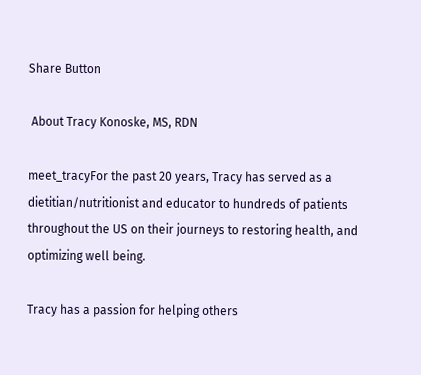Share Button

 About Tracy Konoske, MS, RDN

meet_tracyFor the past 20 years, Tracy has served as a dietitian/nutritionist and educator to hundreds of patients throughout the US on their journeys to restoring health, and optimizing well being.

Tracy has a passion for helping others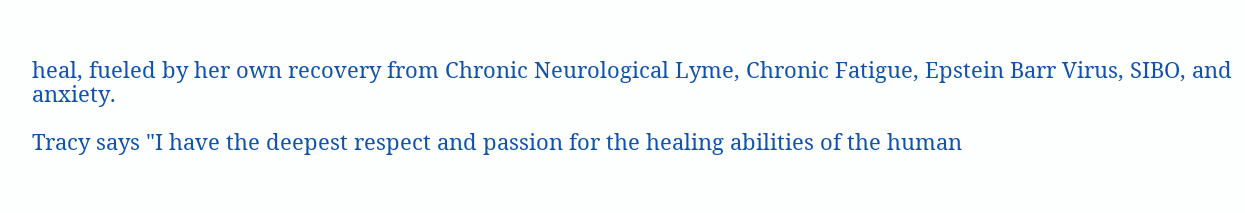heal, fueled by her own recovery from Chronic Neurological Lyme, Chronic Fatigue, Epstein Barr Virus, SIBO, and anxiety.

Tracy says "I have the deepest respect and passion for the healing abilities of the human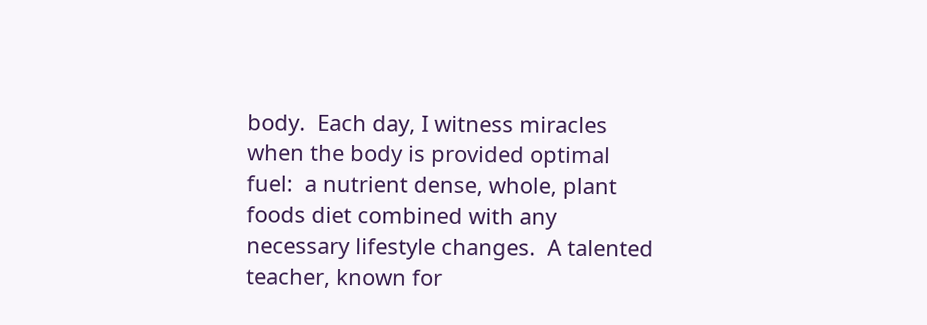body.  Each day, I witness miracles when the body is provided optimal fuel:  a nutrient dense, whole, plant foods diet combined with any necessary lifestyle changes.  A talented teacher, known for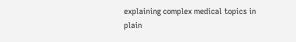explaining complex medical topics in plain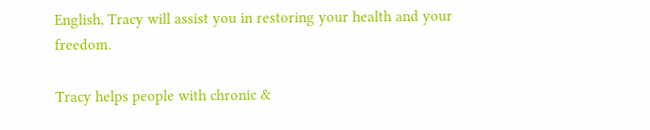English, Tracy will assist you in restoring your health and your freedom.

Tracy helps people with chronic &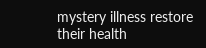mystery illness restore their health